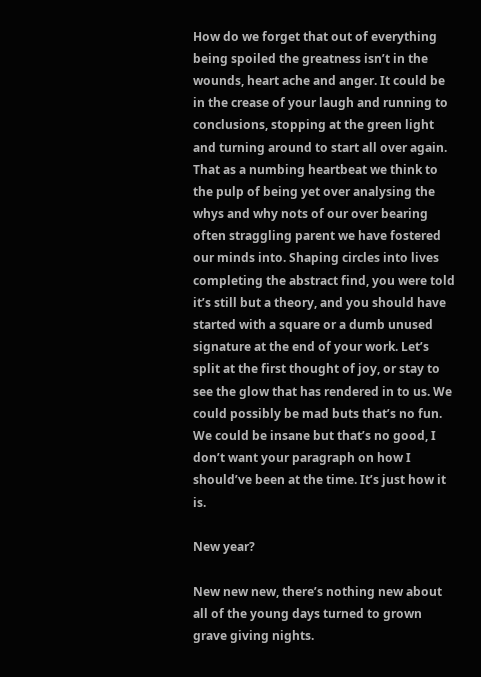How do we forget that out of everything being spoiled the greatness isn’t in the wounds, heart ache and anger. It could be in the crease of your laugh and running to conclusions, stopping at the green light and turning around to start all over again. That as a numbing heartbeat we think to the pulp of being yet over analysing the whys and why nots of our over bearing often straggling parent we have fostered our minds into. Shaping circles into lives completing the abstract find, you were told it’s still but a theory, and you should have started with a square or a dumb unused signature at the end of your work. Let’s split at the first thought of joy, or stay to see the glow that has rendered in to us. We could possibly be mad buts that’s no fun. We could be insane but that’s no good, I don’t want your paragraph on how I should’ve been at the time. It’s just how it is.

New year?

New new new, there’s nothing new about all of the young days turned to grown grave giving nights.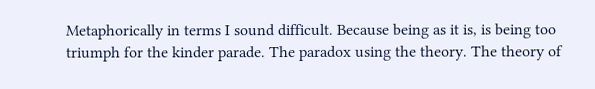Metaphorically in terms I sound difficult. Because being as it is, is being too triumph for the kinder parade. The paradox using the theory. The theory of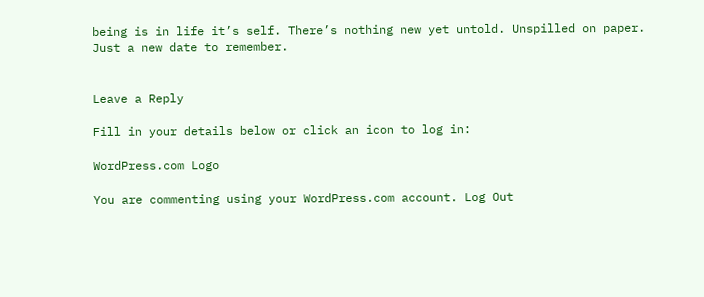being is in life it’s self. There’s nothing new yet untold. Unspilled on paper. Just a new date to remember.


Leave a Reply

Fill in your details below or click an icon to log in:

WordPress.com Logo

You are commenting using your WordPress.com account. Log Out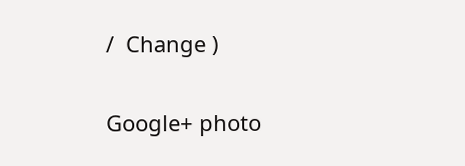/  Change )

Google+ photo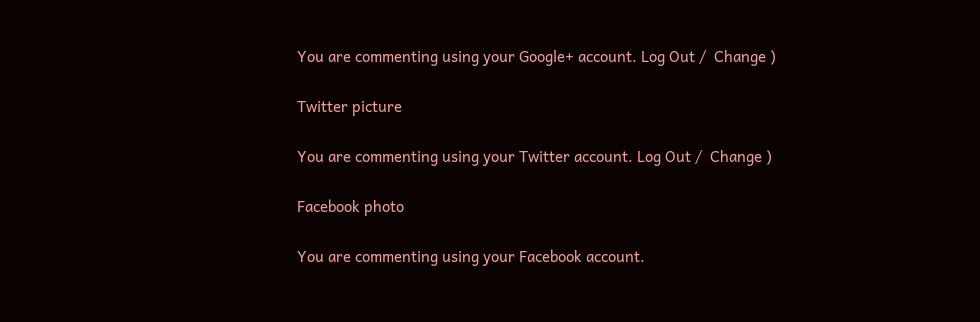You are commenting using your Google+ account. Log Out /  Change )

Twitter picture

You are commenting using your Twitter account. Log Out /  Change )

Facebook photo

You are commenting using your Facebook account.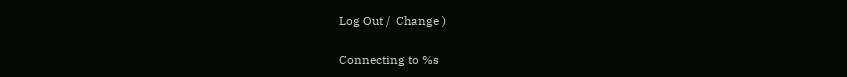Log Out /  Change )


Connecting to %s